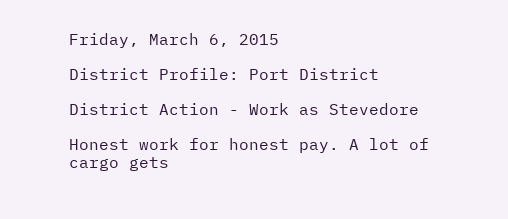Friday, March 6, 2015

District Profile: Port District

District Action - Work as Stevedore

Honest work for honest pay. A lot of cargo gets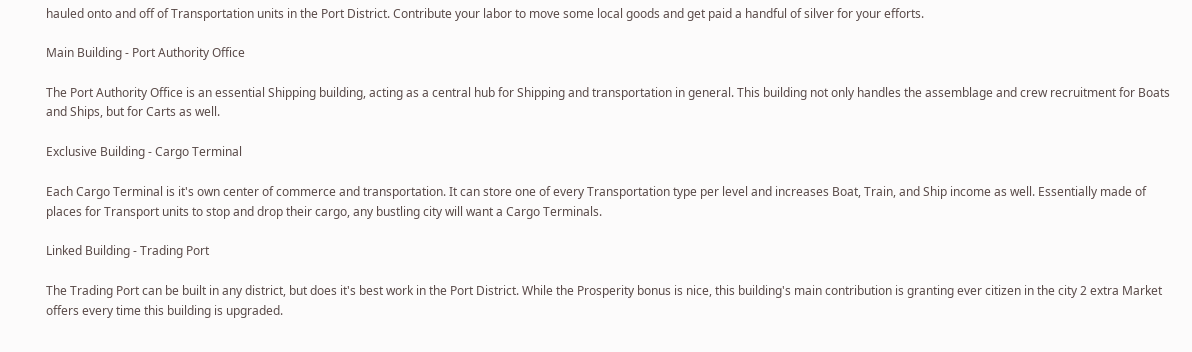hauled onto and off of Transportation units in the Port District. Contribute your labor to move some local goods and get paid a handful of silver for your efforts.

Main Building - Port Authority Office

The Port Authority Office is an essential Shipping building, acting as a central hub for Shipping and transportation in general. This building not only handles the assemblage and crew recruitment for Boats and Ships, but for Carts as well.

Exclusive Building - Cargo Terminal

Each Cargo Terminal is it's own center of commerce and transportation. It can store one of every Transportation type per level and increases Boat, Train, and Ship income as well. Essentially made of places for Transport units to stop and drop their cargo, any bustling city will want a Cargo Terminals.

Linked Building - Trading Port

The Trading Port can be built in any district, but does it's best work in the Port District. While the Prosperity bonus is nice, this building's main contribution is granting ever citizen in the city 2 extra Market offers every time this building is upgraded.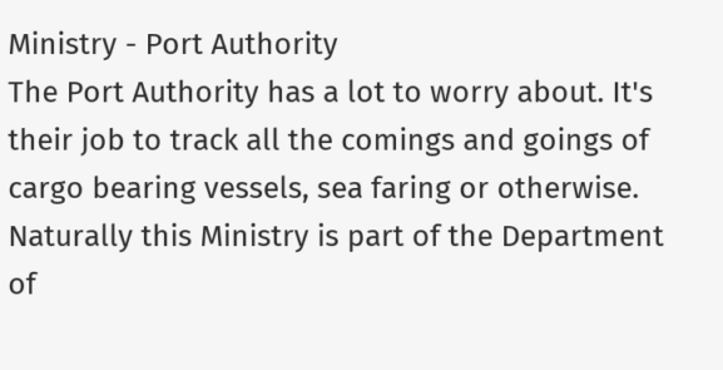Ministry - Port Authority
The Port Authority has a lot to worry about. It's their job to track all the comings and goings of cargo bearing vessels, sea faring or otherwise. Naturally this Ministry is part of the Department of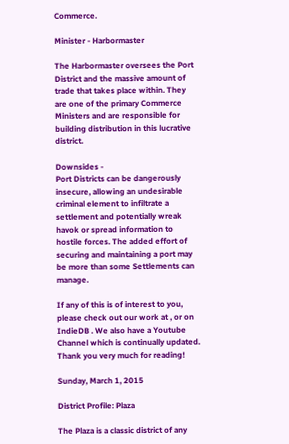Commerce.

Minister - Harbormaster

The Harbormaster oversees the Port District and the massive amount of trade that takes place within. They are one of the primary Commerce Ministers and are responsible for building distribution in this lucrative district.

Downsides -
Port Districts can be dangerously insecure, allowing an undesirable criminal element to infiltrate a settlement and potentially wreak havok or spread information to hostile forces. The added effort of securing and maintaining a port may be more than some Settlements can manage.

If any of this is of interest to you, please check out our work at , or on IndieDB . We also have a Youtube Channel which is continually updated. Thank you very much for reading!

Sunday, March 1, 2015

District Profile: Plaza

The Plaza is a classic district of any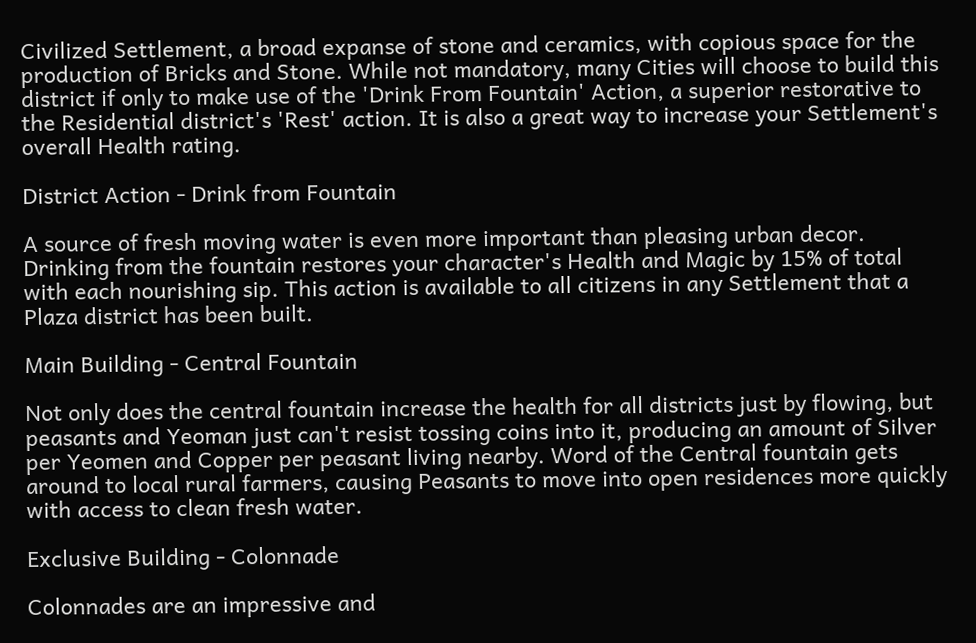Civilized Settlement, a broad expanse of stone and ceramics, with copious space for the production of Bricks and Stone. While not mandatory, many Cities will choose to build this district if only to make use of the 'Drink From Fountain' Action, a superior restorative to the Residential district's 'Rest' action. It is also a great way to increase your Settlement's overall Health rating.

District Action - Drink from Fountain

A source of fresh moving water is even more important than pleasing urban decor. Drinking from the fountain restores your character's Health and Magic by 15% of total with each nourishing sip. This action is available to all citizens in any Settlement that a Plaza district has been built.

Main Building - Central Fountain

Not only does the central fountain increase the health for all districts just by flowing, but peasants and Yeoman just can't resist tossing coins into it, producing an amount of Silver per Yeomen and Copper per peasant living nearby. Word of the Central fountain gets around to local rural farmers, causing Peasants to move into open residences more quickly with access to clean fresh water.

Exclusive Building - Colonnade

Colonnades are an impressive and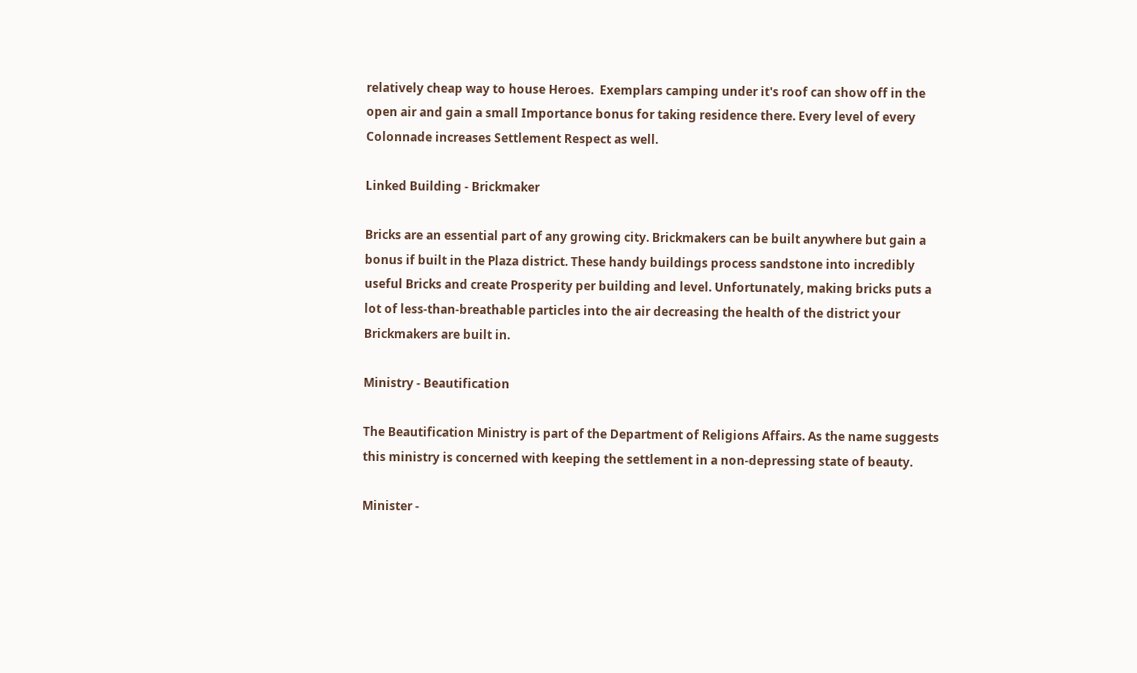relatively cheap way to house Heroes.  Exemplars camping under it's roof can show off in the open air and gain a small Importance bonus for taking residence there. Every level of every Colonnade increases Settlement Respect as well.

Linked Building - Brickmaker

Bricks are an essential part of any growing city. Brickmakers can be built anywhere but gain a bonus if built in the Plaza district. These handy buildings process sandstone into incredibly useful Bricks and create Prosperity per building and level. Unfortunately, making bricks puts a lot of less-than-breathable particles into the air decreasing the health of the district your Brickmakers are built in.

Ministry - Beautification

The Beautification Ministry is part of the Department of Religions Affairs. As the name suggests this ministry is concerned with keeping the settlement in a non-depressing state of beauty.

Minister -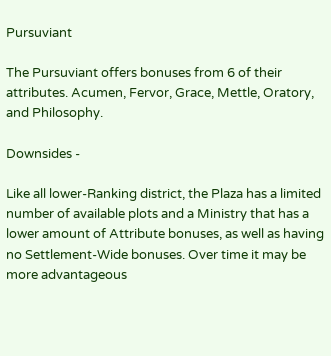Pursuviant

The Pursuviant offers bonuses from 6 of their attributes. Acumen, Fervor, Grace, Mettle, Oratory, and Philosophy.

Downsides -

Like all lower-Ranking district, the Plaza has a limited number of available plots and a Ministry that has a lower amount of Attribute bonuses, as well as having no Settlement-Wide bonuses. Over time it may be more advantageous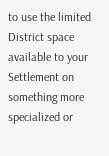to use the limited District space available to your Settlement on something more specialized or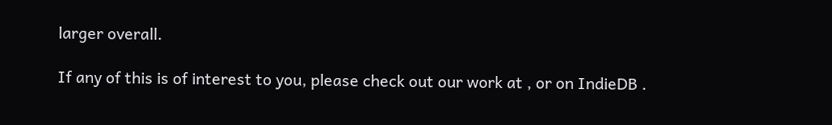larger overall.

If any of this is of interest to you, please check out our work at , or on IndieDB .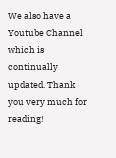We also have a Youtube Channel which is continually updated. Thank you very much for reading!